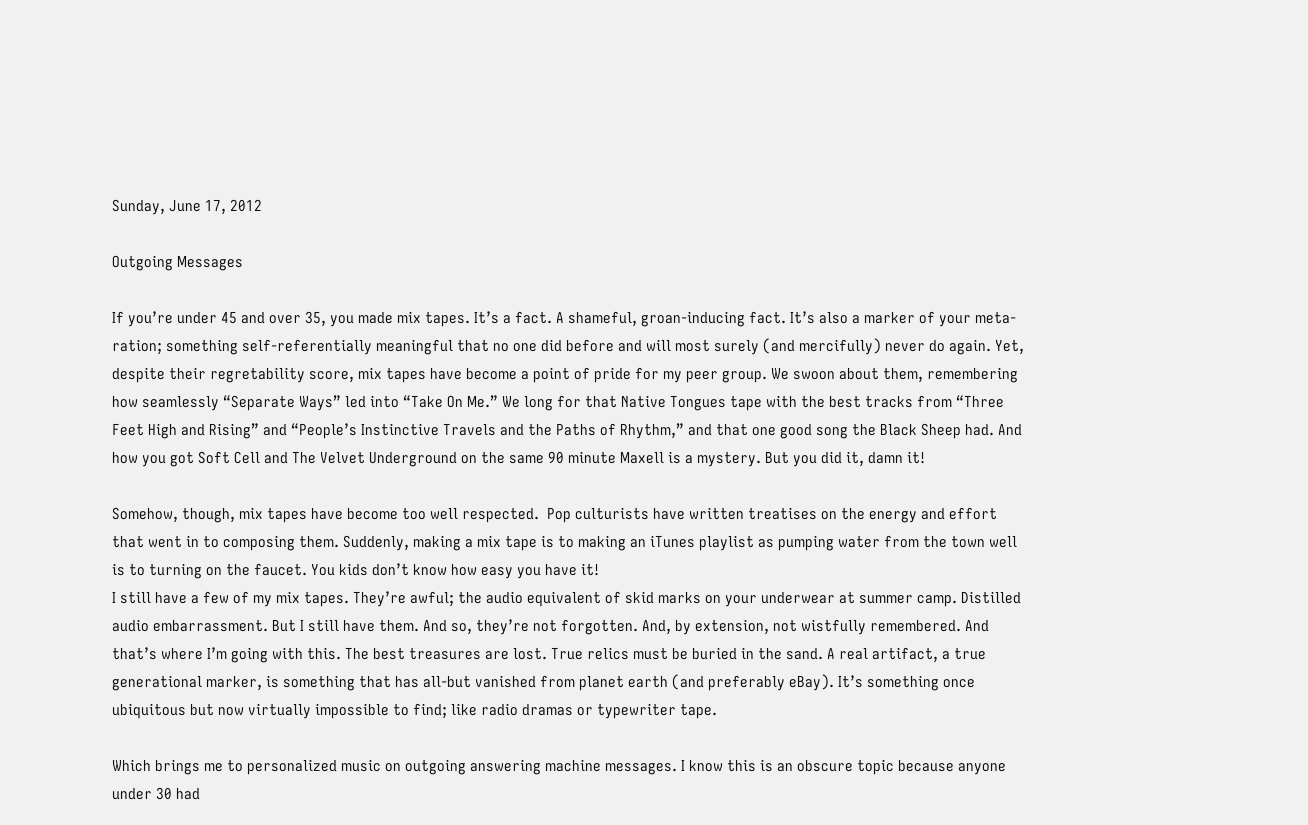Sunday, June 17, 2012

Outgoing Messages

If you’re under 45 and over 35, you made mix tapes. It’s a fact. A shameful, groan-inducing fact. It’s also a marker of your meta-ration; something self-referentially meaningful that no one did before and will most surely (and mercifully) never do again. Yet, despite their regretability score, mix tapes have become a point of pride for my peer group. We swoon about them, remembering how seamlessly “Separate Ways” led into “Take On Me.” We long for that Native Tongues tape with the best tracks from “Three Feet High and Rising” and “People’s Instinctive Travels and the Paths of Rhythm,” and that one good song the Black Sheep had. And how you got Soft Cell and The Velvet Underground on the same 90 minute Maxell is a mystery. But you did it, damn it!

Somehow, though, mix tapes have become too well respected.  Pop culturists have written treatises on the energy and effort that went in to composing them. Suddenly, making a mix tape is to making an iTunes playlist as pumping water from the town well is to turning on the faucet. You kids don’t know how easy you have it!
I still have a few of my mix tapes. They’re awful; the audio equivalent of skid marks on your underwear at summer camp. Distilled audio embarrassment. But I still have them. And so, they’re not forgotten. And, by extension, not wistfully remembered. And that’s where I’m going with this. The best treasures are lost. True relics must be buried in the sand. A real artifact, a true generational marker, is something that has all-but vanished from planet earth (and preferably eBay). It’s something once ubiquitous but now virtually impossible to find; like radio dramas or typewriter tape.

Which brings me to personalized music on outgoing answering machine messages. I know this is an obscure topic because anyone under 30 had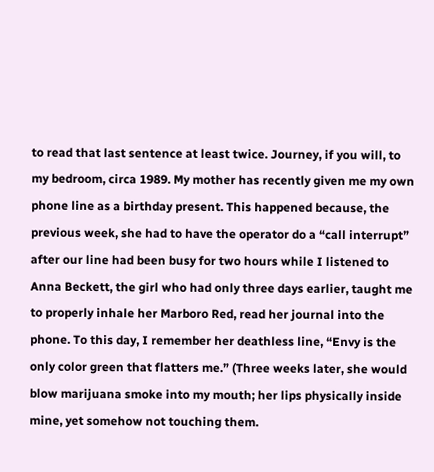to read that last sentence at least twice. Journey, if you will, to my bedroom, circa 1989. My mother has recently given me my own phone line as a birthday present. This happened because, the previous week, she had to have the operator do a “call interrupt” after our line had been busy for two hours while I listened to Anna Beckett, the girl who had only three days earlier, taught me to properly inhale her Marboro Red, read her journal into the phone. To this day, I remember her deathless line, “Envy is the only color green that flatters me.” (Three weeks later, she would blow marijuana smoke into my mouth; her lips physically inside mine, yet somehow not touching them.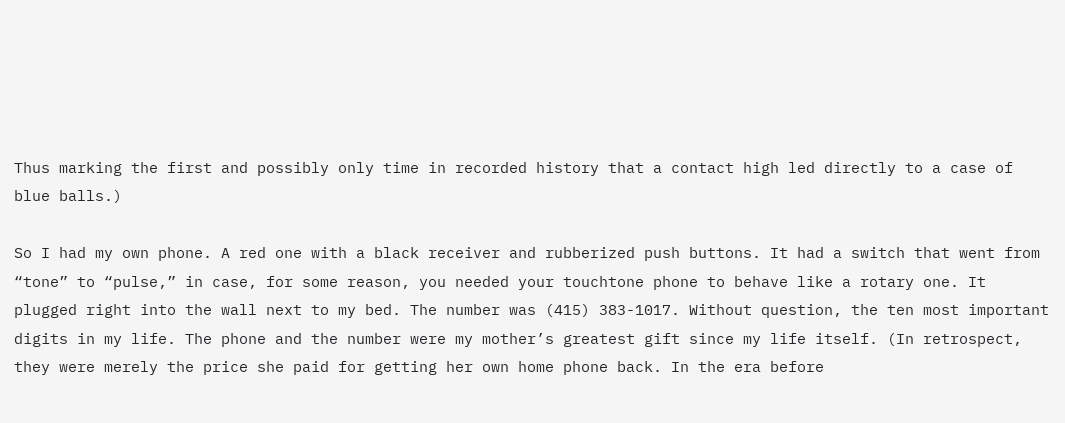Thus marking the first and possibly only time in recorded history that a contact high led directly to a case of blue balls.)

So I had my own phone. A red one with a black receiver and rubberized push buttons. It had a switch that went from “tone” to “pulse,” in case, for some reason, you needed your touchtone phone to behave like a rotary one. It plugged right into the wall next to my bed. The number was (415) 383-1017. Without question, the ten most important digits in my life. The phone and the number were my mother’s greatest gift since my life itself. (In retrospect, they were merely the price she paid for getting her own home phone back. In the era before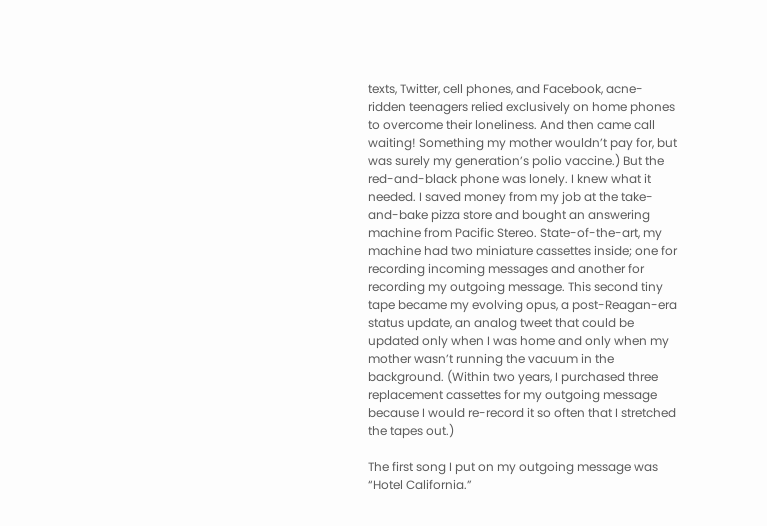texts, Twitter, cell phones, and Facebook, acne-ridden teenagers relied exclusively on home phones to overcome their loneliness. And then came call waiting! Something my mother wouldn’t pay for, but was surely my generation’s polio vaccine.) But the red-and-black phone was lonely. I knew what it needed. I saved money from my job at the take-and-bake pizza store and bought an answering machine from Pacific Stereo. State-of-the-art, my machine had two miniature cassettes inside; one for recording incoming messages and another for recording my outgoing message. This second tiny tape became my evolving opus, a post-Reagan-era status update, an analog tweet that could be updated only when I was home and only when my mother wasn’t running the vacuum in the background. (Within two years, I purchased three replacement cassettes for my outgoing message because I would re-record it so often that I stretched the tapes out.)

The first song I put on my outgoing message was “Hotel California.”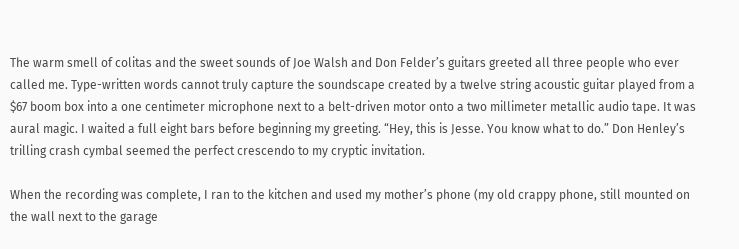The warm smell of colitas and the sweet sounds of Joe Walsh and Don Felder’s guitars greeted all three people who ever called me. Type-written words cannot truly capture the soundscape created by a twelve string acoustic guitar played from a $67 boom box into a one centimeter microphone next to a belt-driven motor onto a two millimeter metallic audio tape. It was aural magic. I waited a full eight bars before beginning my greeting. “Hey, this is Jesse. You know what to do.” Don Henley’s trilling crash cymbal seemed the perfect crescendo to my cryptic invitation.

When the recording was complete, I ran to the kitchen and used my mother’s phone (my old crappy phone, still mounted on the wall next to the garage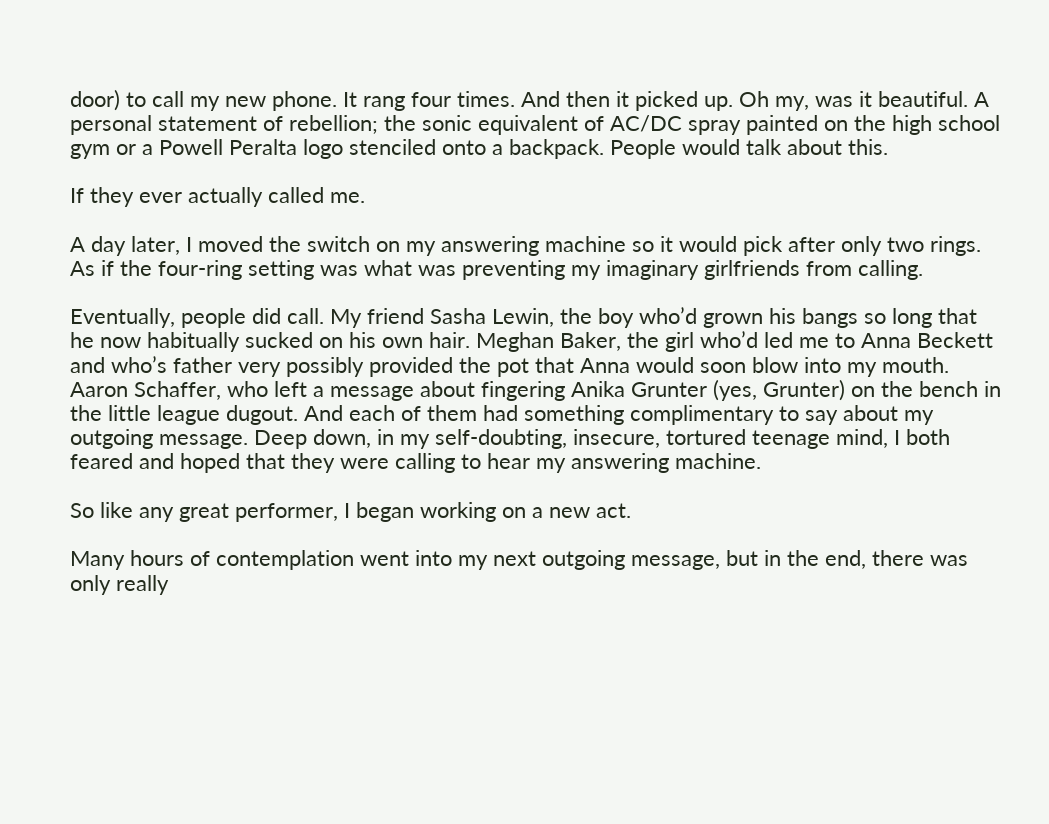door) to call my new phone. It rang four times. And then it picked up. Oh my, was it beautiful. A personal statement of rebellion; the sonic equivalent of AC/DC spray painted on the high school gym or a Powell Peralta logo stenciled onto a backpack. People would talk about this.

If they ever actually called me.

A day later, I moved the switch on my answering machine so it would pick after only two rings. As if the four-ring setting was what was preventing my imaginary girlfriends from calling.

Eventually, people did call. My friend Sasha Lewin, the boy who’d grown his bangs so long that he now habitually sucked on his own hair. Meghan Baker, the girl who’d led me to Anna Beckett and who’s father very possibly provided the pot that Anna would soon blow into my mouth. Aaron Schaffer, who left a message about fingering Anika Grunter (yes, Grunter) on the bench in the little league dugout. And each of them had something complimentary to say about my outgoing message. Deep down, in my self-doubting, insecure, tortured teenage mind, I both feared and hoped that they were calling to hear my answering machine.

So like any great performer, I began working on a new act.

Many hours of contemplation went into my next outgoing message, but in the end, there was only really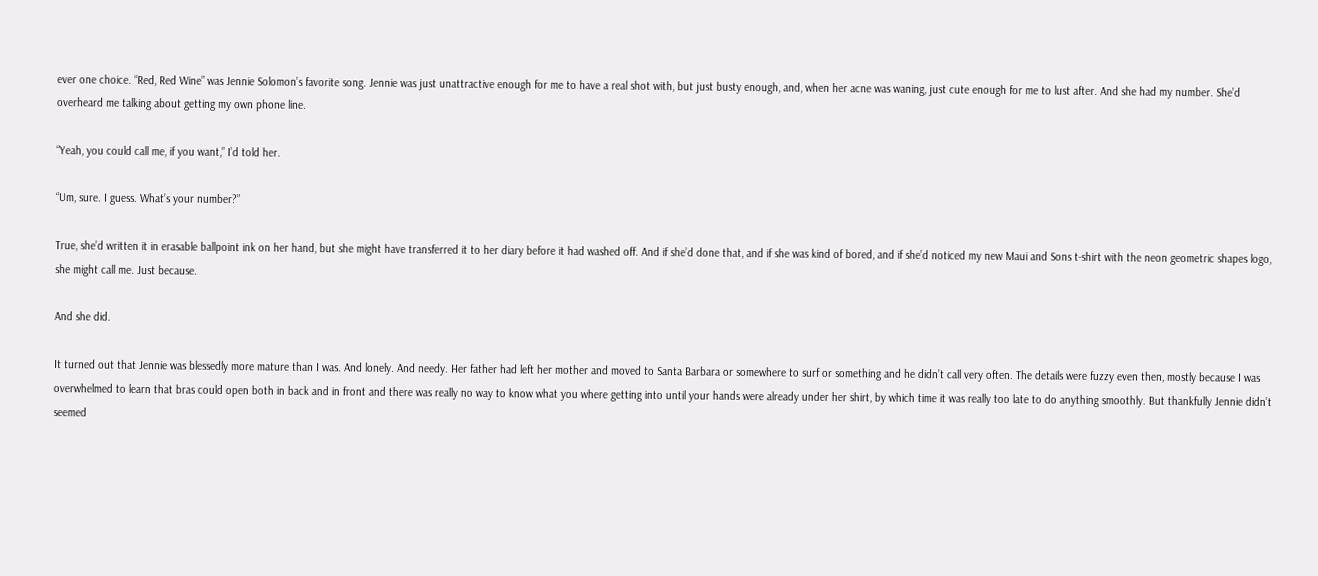ever one choice. “Red, Red Wine” was Jennie Solomon’s favorite song. Jennie was just unattractive enough for me to have a real shot with, but just busty enough, and, when her acne was waning, just cute enough for me to lust after. And she had my number. She’d overheard me talking about getting my own phone line.

“Yeah, you could call me, if you want,” I’d told her.

“Um, sure. I guess. What’s your number?”

True, she’d written it in erasable ballpoint ink on her hand, but she might have transferred it to her diary before it had washed off. And if she’d done that, and if she was kind of bored, and if she’d noticed my new Maui and Sons t-shirt with the neon geometric shapes logo, she might call me. Just because.

And she did.

It turned out that Jennie was blessedly more mature than I was. And lonely. And needy. Her father had left her mother and moved to Santa Barbara or somewhere to surf or something and he didn’t call very often. The details were fuzzy even then, mostly because I was overwhelmed to learn that bras could open both in back and in front and there was really no way to know what you where getting into until your hands were already under her shirt, by which time it was really too late to do anything smoothly. But thankfully Jennie didn’t seemed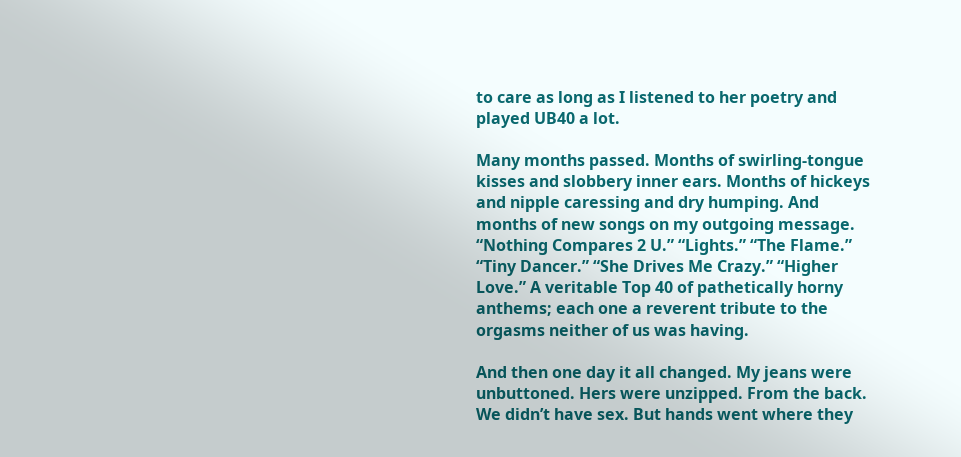to care as long as I listened to her poetry and played UB40 a lot.

Many months passed. Months of swirling-tongue kisses and slobbery inner ears. Months of hickeys and nipple caressing and dry humping. And months of new songs on my outgoing message. “Nothing Compares 2 U.” “Lights.” “The Flame.” “Tiny Dancer.” “She Drives Me Crazy.” “Higher Love.” A veritable Top 40 of pathetically horny anthems; each one a reverent tribute to the orgasms neither of us was having.

And then one day it all changed. My jeans were unbuttoned. Hers were unzipped. From the back. We didn’t have sex. But hands went where they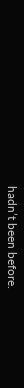hadn’t been before.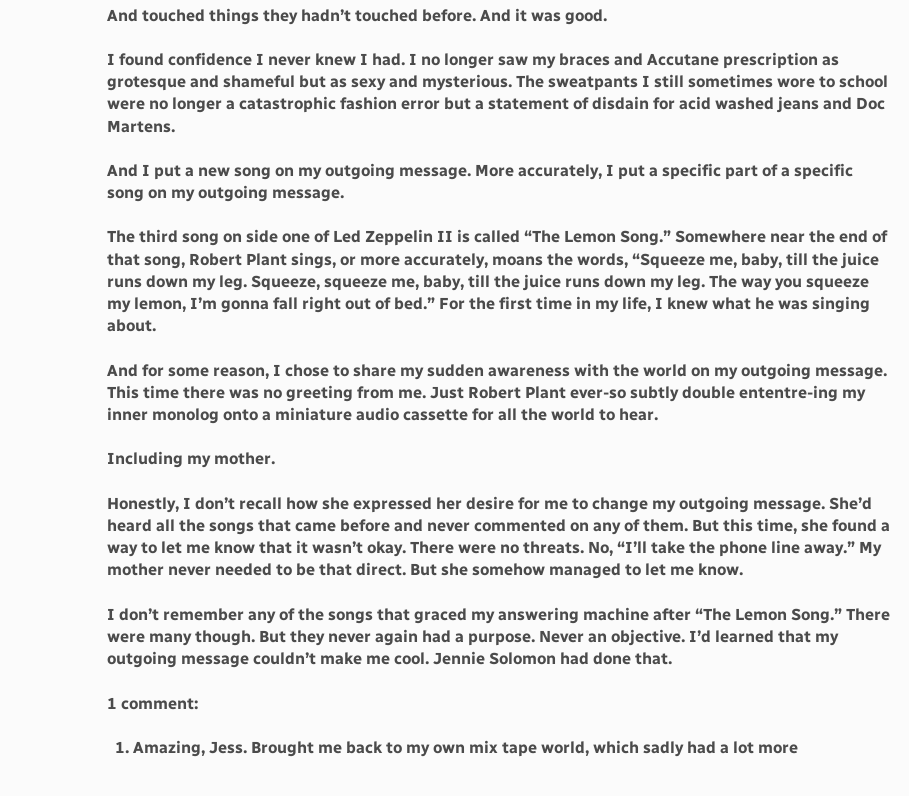And touched things they hadn’t touched before. And it was good.

I found confidence I never knew I had. I no longer saw my braces and Accutane prescription as grotesque and shameful but as sexy and mysterious. The sweatpants I still sometimes wore to school were no longer a catastrophic fashion error but a statement of disdain for acid washed jeans and Doc Martens.

And I put a new song on my outgoing message. More accurately, I put a specific part of a specific song on my outgoing message.

The third song on side one of Led Zeppelin II is called “The Lemon Song.” Somewhere near the end of that song, Robert Plant sings, or more accurately, moans the words, “Squeeze me, baby, till the juice runs down my leg. Squeeze, squeeze me, baby, till the juice runs down my leg. The way you squeeze my lemon, I’m gonna fall right out of bed.” For the first time in my life, I knew what he was singing about.

And for some reason, I chose to share my sudden awareness with the world on my outgoing message. This time there was no greeting from me. Just Robert Plant ever-so subtly double ententre-ing my inner monolog onto a miniature audio cassette for all the world to hear.

Including my mother.

Honestly, I don’t recall how she expressed her desire for me to change my outgoing message. She’d heard all the songs that came before and never commented on any of them. But this time, she found a way to let me know that it wasn’t okay. There were no threats. No, “I’ll take the phone line away.” My mother never needed to be that direct. But she somehow managed to let me know.

I don’t remember any of the songs that graced my answering machine after “The Lemon Song.” There were many though. But they never again had a purpose. Never an objective. I’d learned that my outgoing message couldn’t make me cool. Jennie Solomon had done that.

1 comment:

  1. Amazing, Jess. Brought me back to my own mix tape world, which sadly had a lot more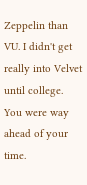Zeppelin than VU. I didn't get really into Velvet until college. You were way ahead of your time.